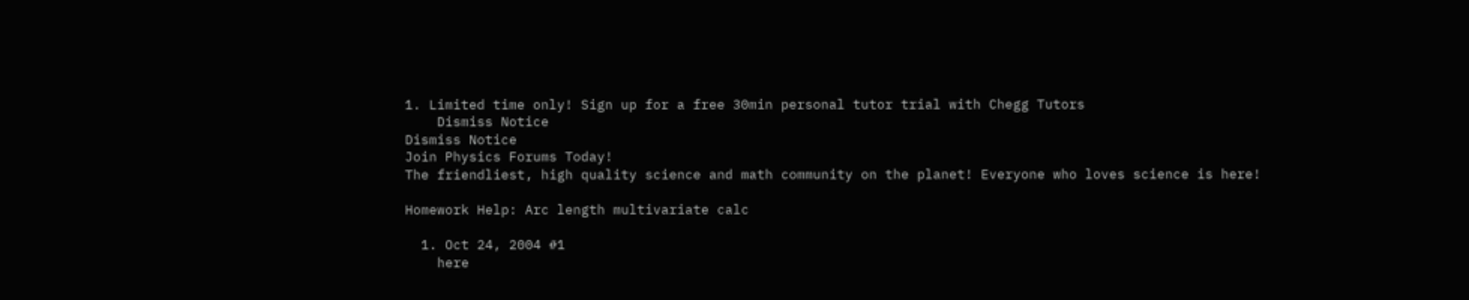1. Limited time only! Sign up for a free 30min personal tutor trial with Chegg Tutors
    Dismiss Notice
Dismiss Notice
Join Physics Forums Today!
The friendliest, high quality science and math community on the planet! Everyone who loves science is here!

Homework Help: Arc length multivariate calc

  1. Oct 24, 2004 #1
    here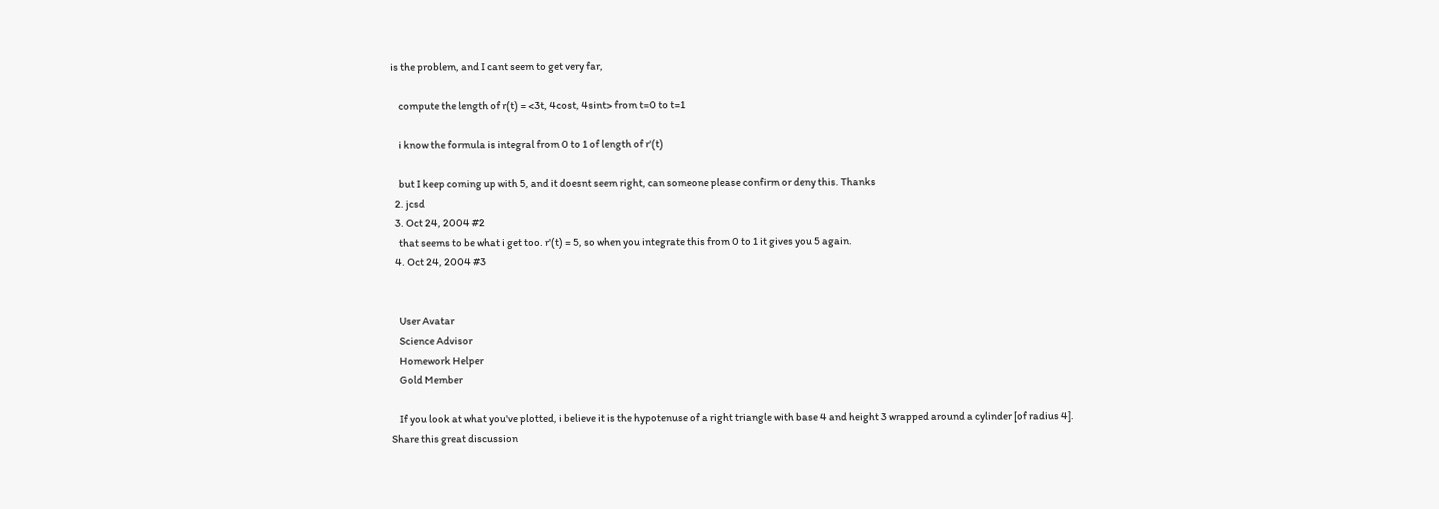is the problem, and I cant seem to get very far,

    compute the length of r(t) = <3t, 4cost, 4sint> from t=0 to t=1

    i know the formula is integral from 0 to 1 of length of r'(t)

    but I keep coming up with 5, and it doesnt seem right, can someone please confirm or deny this. Thanks
  2. jcsd
  3. Oct 24, 2004 #2
    that seems to be what i get too. r'(t) = 5, so when you integrate this from 0 to 1 it gives you 5 again.
  4. Oct 24, 2004 #3


    User Avatar
    Science Advisor
    Homework Helper
    Gold Member

    If you look at what you've plotted, i believe it is the hypotenuse of a right triangle with base 4 and height 3 wrapped around a cylinder [of radius 4].
Share this great discussion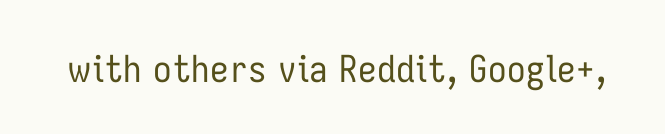with others via Reddit, Google+,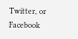Twitter, or Facebook